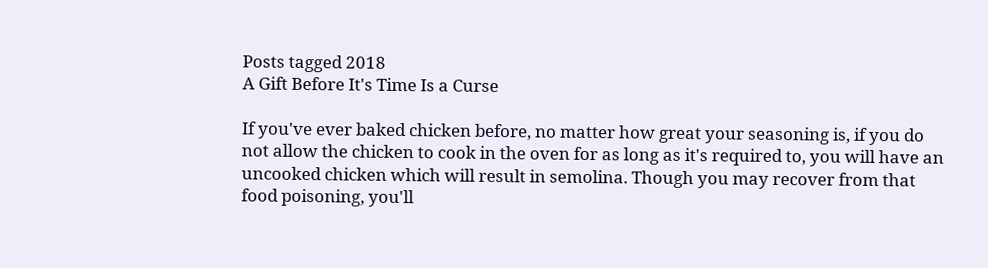Posts tagged 2018
A Gift Before It's Time Is a Curse

If you've ever baked chicken before, no matter how great your seasoning is, if you do not allow the chicken to cook in the oven for as long as it's required to, you will have an uncooked chicken which will result in semolina. Though you may recover from that food poisoning, you'll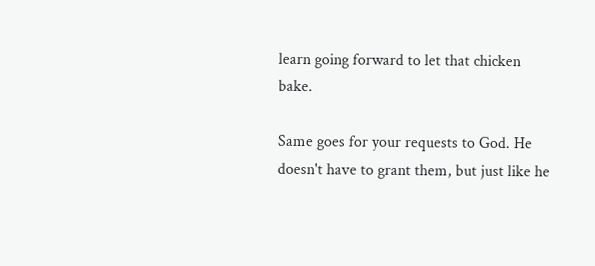learn going forward to let that chicken bake.

Same goes for your requests to God. He doesn't have to grant them, but just like he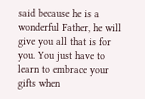said because he is a wonderful Father, he will give you all that is for you. You just have to learn to embrace your gifts when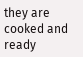they are cooked and ready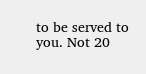to be served to you. Not 20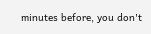minutes before, you don't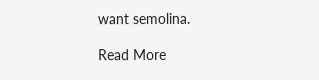want semolina.

Read More